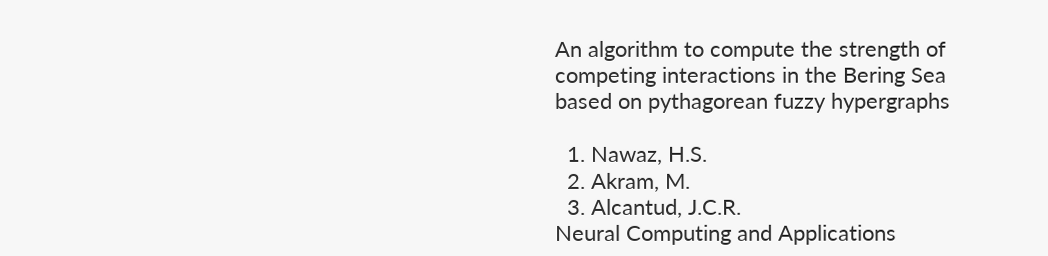An algorithm to compute the strength of competing interactions in the Bering Sea based on pythagorean fuzzy hypergraphs

  1. Nawaz, H.S.
  2. Akram, M.
  3. Alcantud, J.C.R.
Neural Computing and Applications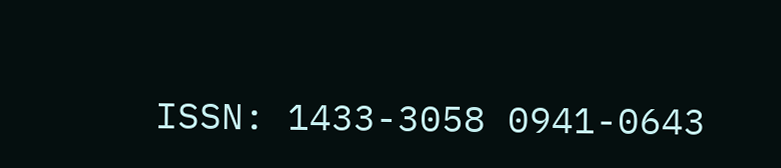ISSN: 1433-3058 0941-0643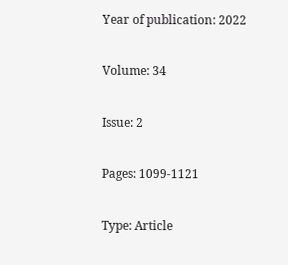Year of publication: 2022

Volume: 34

Issue: 2

Pages: 1099-1121

Type: Article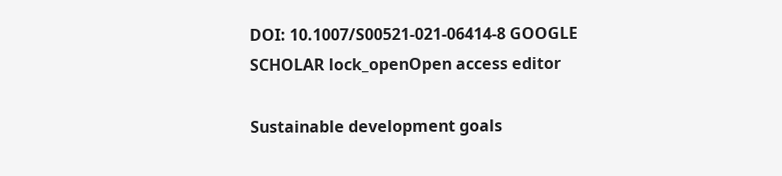DOI: 10.1007/S00521-021-06414-8 GOOGLE SCHOLAR lock_openOpen access editor

Sustainable development goals